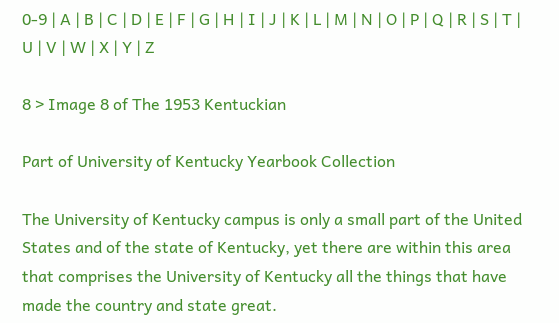0-9 | A | B | C | D | E | F | G | H | I | J | K | L | M | N | O | P | Q | R | S | T | U | V | W | X | Y | Z

8 > Image 8 of The 1953 Kentuckian

Part of University of Kentucky Yearbook Collection

The University of Kentucky campus is only a small part of the United States and of the state of Kentucky, yet there are within this area that comprises the University of Kentucky all the things that have made the country and state great.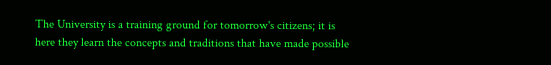The University is a training ground for tomorrow's citizens; it is here they learn the concepts and traditions that have made possible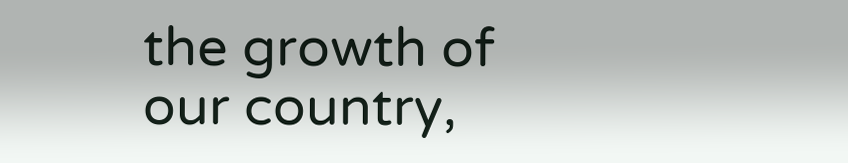the growth of our country,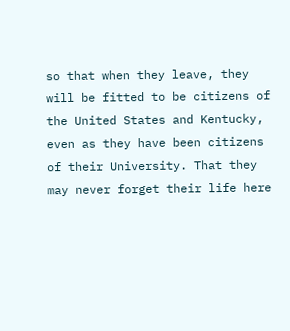so that when they leave, they will be fitted to be citizens of the United States and Kentucky, even as they have been citizens of their University. That they may never forget their life here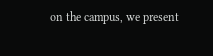on the campus, we present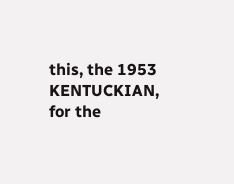this, the 1953 KENTUCKIAN, for the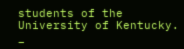students of the University of Kentucky. _